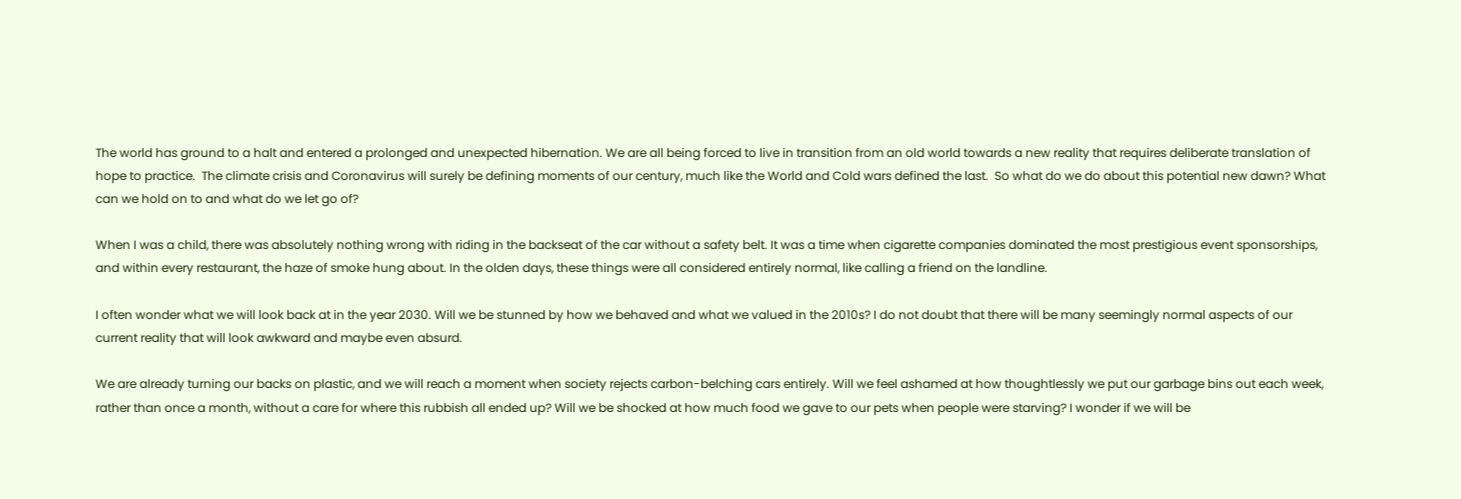The world has ground to a halt and entered a prolonged and unexpected hibernation. We are all being forced to live in transition from an old world towards a new reality that requires deliberate translation of hope to practice.  The climate crisis and Coronavirus will surely be defining moments of our century, much like the World and Cold wars defined the last.  So what do we do about this potential new dawn? What can we hold on to and what do we let go of?

When I was a child, there was absolutely nothing wrong with riding in the backseat of the car without a safety belt. It was a time when cigarette companies dominated the most prestigious event sponsorships, and within every restaurant, the haze of smoke hung about. In the olden days, these things were all considered entirely normal, like calling a friend on the landline.

I often wonder what we will look back at in the year 2030. Will we be stunned by how we behaved and what we valued in the 2010s? I do not doubt that there will be many seemingly normal aspects of our current reality that will look awkward and maybe even absurd.

We are already turning our backs on plastic, and we will reach a moment when society rejects carbon-belching cars entirely. Will we feel ashamed at how thoughtlessly we put our garbage bins out each week, rather than once a month, without a care for where this rubbish all ended up? Will we be shocked at how much food we gave to our pets when people were starving? I wonder if we will be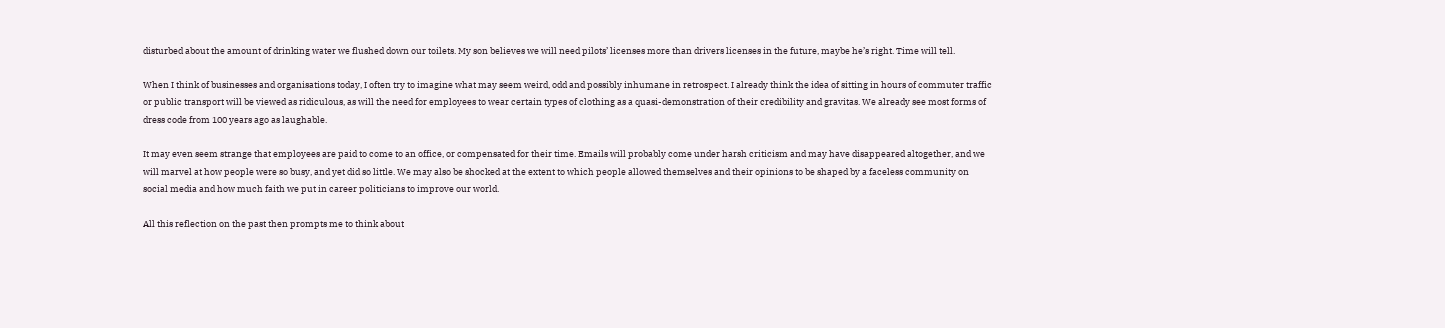disturbed about the amount of drinking water we flushed down our toilets. My son believes we will need pilots’ licenses more than drivers licenses in the future, maybe he’s right. Time will tell.

When I think of businesses and organisations today, I often try to imagine what may seem weird, odd and possibly inhumane in retrospect. I already think the idea of sitting in hours of commuter traffic or public transport will be viewed as ridiculous, as will the need for employees to wear certain types of clothing as a quasi-demonstration of their credibility and gravitas. We already see most forms of dress code from 100 years ago as laughable.

It may even seem strange that employees are paid to come to an office, or compensated for their time. Emails will probably come under harsh criticism and may have disappeared altogether, and we will marvel at how people were so busy, and yet did so little. We may also be shocked at the extent to which people allowed themselves and their opinions to be shaped by a faceless community on social media and how much faith we put in career politicians to improve our world.

All this reflection on the past then prompts me to think about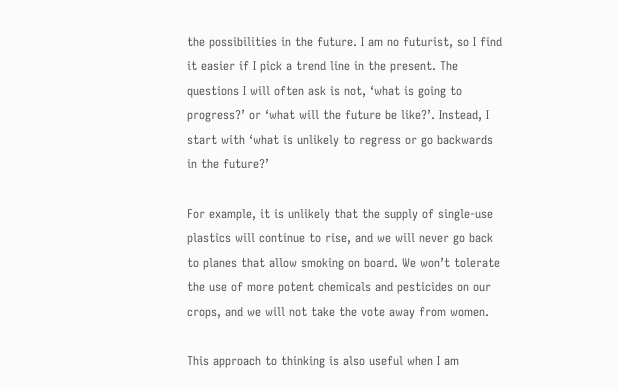the possibilities in the future. I am no futurist, so I find it easier if I pick a trend line in the present. The questions I will often ask is not, ‘what is going to progress?’ or ‘what will the future be like?’. Instead, I start with ‘what is unlikely to regress or go backwards in the future?’

For example, it is unlikely that the supply of single-use plastics will continue to rise, and we will never go back to planes that allow smoking on board. We won’t tolerate the use of more potent chemicals and pesticides on our crops, and we will not take the vote away from women.

This approach to thinking is also useful when I am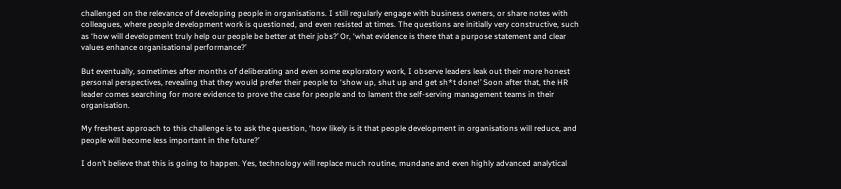challenged on the relevance of developing people in organisations. I still regularly engage with business owners, or share notes with colleagues, where people development work is questioned, and even resisted at times. The questions are initially very constructive, such as ‘how will development truly help our people be better at their jobs?’ Or, ‘what evidence is there that a purpose statement and clear values enhance organisational performance?’

But eventually, sometimes after months of deliberating and even some exploratory work, I observe leaders leak out their more honest personal perspectives, revealing that they would prefer their people to ‘show up, shut up and get sh*t done!’ Soon after that, the HR leader comes searching for more evidence to prove the case for people and to lament the self-serving management teams in their organisation.

My freshest approach to this challenge is to ask the question, ‘how likely is it that people development in organisations will reduce, and people will become less important in the future?’

I don’t believe that this is going to happen. Yes, technology will replace much routine, mundane and even highly advanced analytical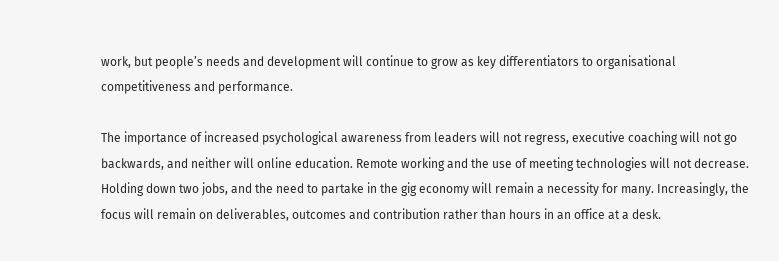work, but people’s needs and development will continue to grow as key differentiators to organisational competitiveness and performance.

The importance of increased psychological awareness from leaders will not regress, executive coaching will not go backwards, and neither will online education. Remote working and the use of meeting technologies will not decrease. Holding down two jobs, and the need to partake in the gig economy will remain a necessity for many. Increasingly, the focus will remain on deliverables, outcomes and contribution rather than hours in an office at a desk.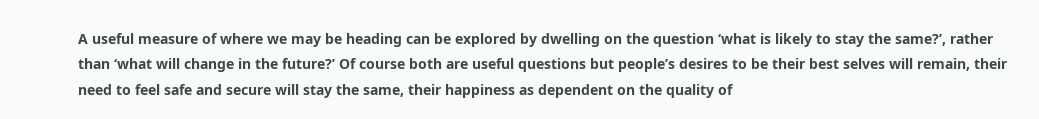A useful measure of where we may be heading can be explored by dwelling on the question ‘what is likely to stay the same?’, rather than ‘what will change in the future?’ Of course both are useful questions but people’s desires to be their best selves will remain, their need to feel safe and secure will stay the same, their happiness as dependent on the quality of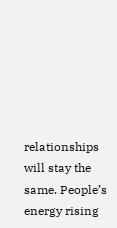relationships will stay the same. People’s energy rising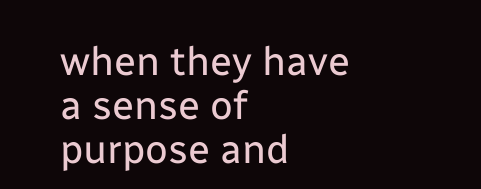when they have a sense of purpose and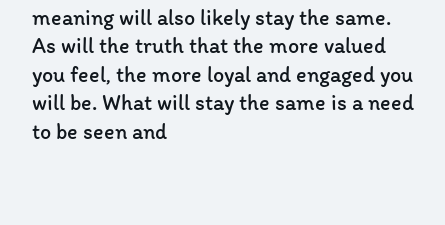meaning will also likely stay the same. As will the truth that the more valued you feel, the more loyal and engaged you will be. What will stay the same is a need to be seen and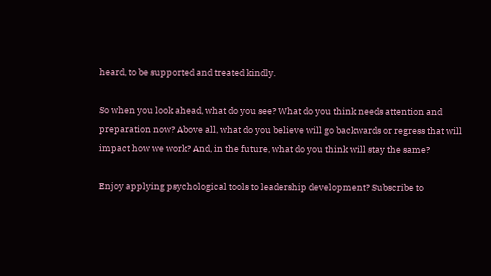heard, to be supported and treated kindly.

So when you look ahead, what do you see? What do you think needs attention and preparation now? Above all, what do you believe will go backwards or regress that will impact how we work? And, in the future, what do you think will stay the same?

Enjoy applying psychological tools to leadership development? Subscribe to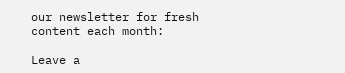our newsletter for fresh content each month:

Leave a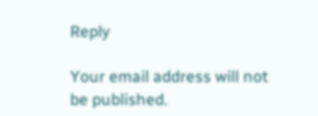Reply

Your email address will not be published.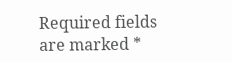Required fields are marked *